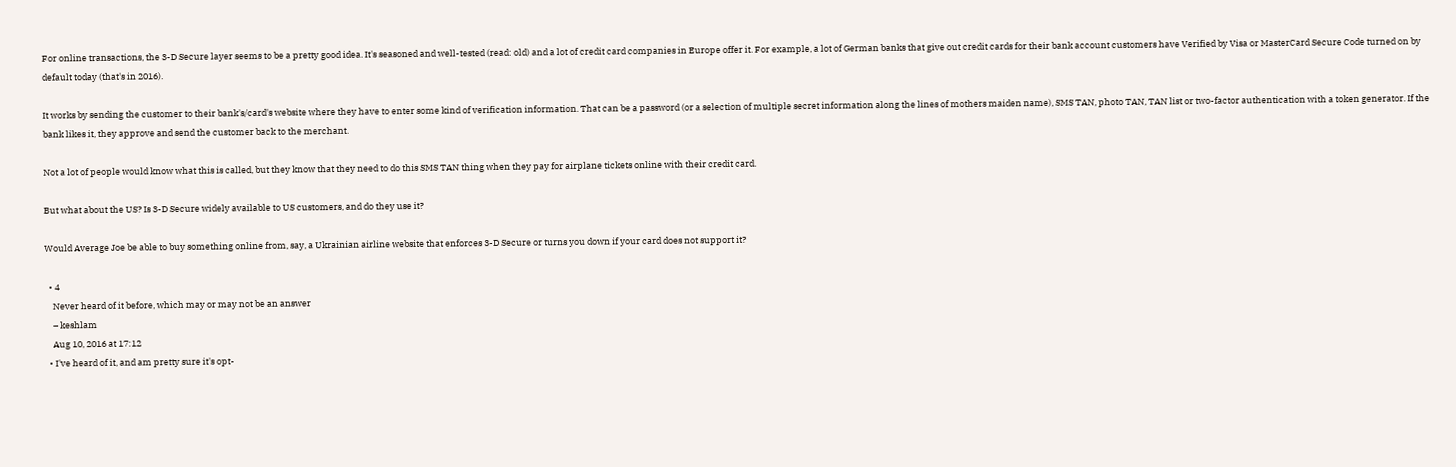For online transactions, the 3-D Secure layer seems to be a pretty good idea. It's seasoned and well-tested (read: old) and a lot of credit card companies in Europe offer it. For example, a lot of German banks that give out credit cards for their bank account customers have Verified by Visa or MasterCard Secure Code turned on by default today (that's in 2016).

It works by sending the customer to their bank's/card's website where they have to enter some kind of verification information. That can be a password (or a selection of multiple secret information along the lines of mothers maiden name), SMS TAN, photo TAN, TAN list or two-factor authentication with a token generator. If the bank likes it, they approve and send the customer back to the merchant.

Not a lot of people would know what this is called, but they know that they need to do this SMS TAN thing when they pay for airplane tickets online with their credit card.

But what about the US? Is 3-D Secure widely available to US customers, and do they use it?

Would Average Joe be able to buy something online from, say, a Ukrainian airline website that enforces 3-D Secure or turns you down if your card does not support it?

  • 4
    Never heard of it before, which may or may not be an answer
    – keshlam
    Aug 10, 2016 at 17:12
  • I've heard of it, and am pretty sure it's opt-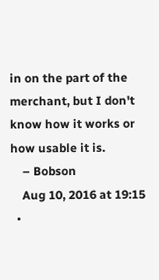in on the part of the merchant, but I don't know how it works or how usable it is.
    – Bobson
    Aug 10, 2016 at 19:15
  •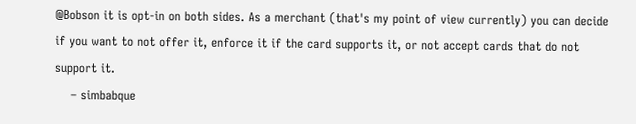@Bobson it is opt-in on both sides. As a merchant (that's my point of view currently) you can decide if you want to not offer it, enforce it if the card supports it, or not accept cards that do not support it.
    – simbabque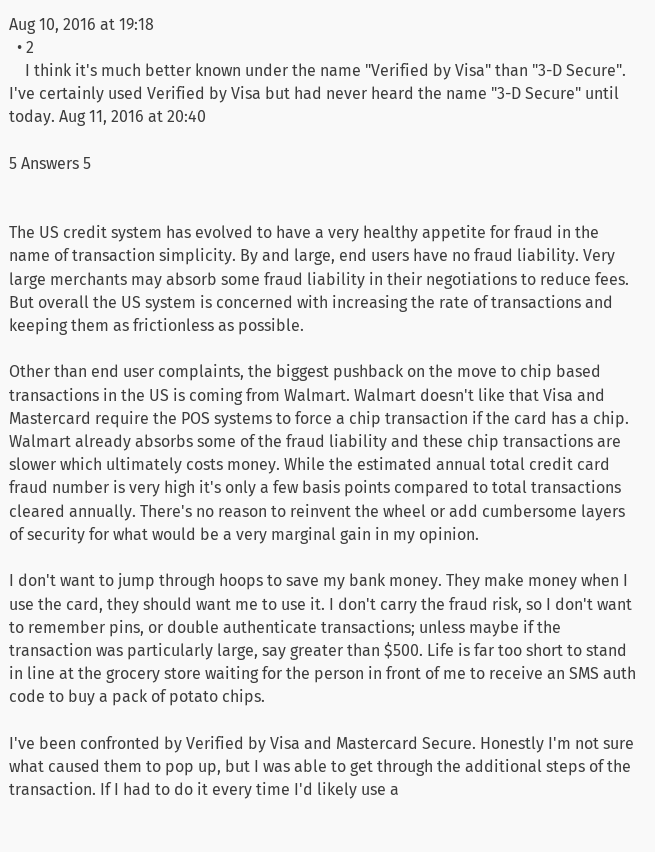Aug 10, 2016 at 19:18
  • 2
    I think it's much better known under the name "Verified by Visa" than "3-D Secure". I've certainly used Verified by Visa but had never heard the name "3-D Secure" until today. Aug 11, 2016 at 20:40

5 Answers 5


The US credit system has evolved to have a very healthy appetite for fraud in the name of transaction simplicity. By and large, end users have no fraud liability. Very large merchants may absorb some fraud liability in their negotiations to reduce fees. But overall the US system is concerned with increasing the rate of transactions and keeping them as frictionless as possible.

Other than end user complaints, the biggest pushback on the move to chip based transactions in the US is coming from Walmart. Walmart doesn't like that Visa and Mastercard require the POS systems to force a chip transaction if the card has a chip. Walmart already absorbs some of the fraud liability and these chip transactions are slower which ultimately costs money. While the estimated annual total credit card fraud number is very high it's only a few basis points compared to total transactions cleared annually. There's no reason to reinvent the wheel or add cumbersome layers of security for what would be a very marginal gain in my opinion.

I don't want to jump through hoops to save my bank money. They make money when I use the card, they should want me to use it. I don't carry the fraud risk, so I don't want to remember pins, or double authenticate transactions; unless maybe if the transaction was particularly large, say greater than $500. Life is far too short to stand in line at the grocery store waiting for the person in front of me to receive an SMS auth code to buy a pack of potato chips.

I've been confronted by Verified by Visa and Mastercard Secure. Honestly I'm not sure what caused them to pop up, but I was able to get through the additional steps of the transaction. If I had to do it every time I'd likely use a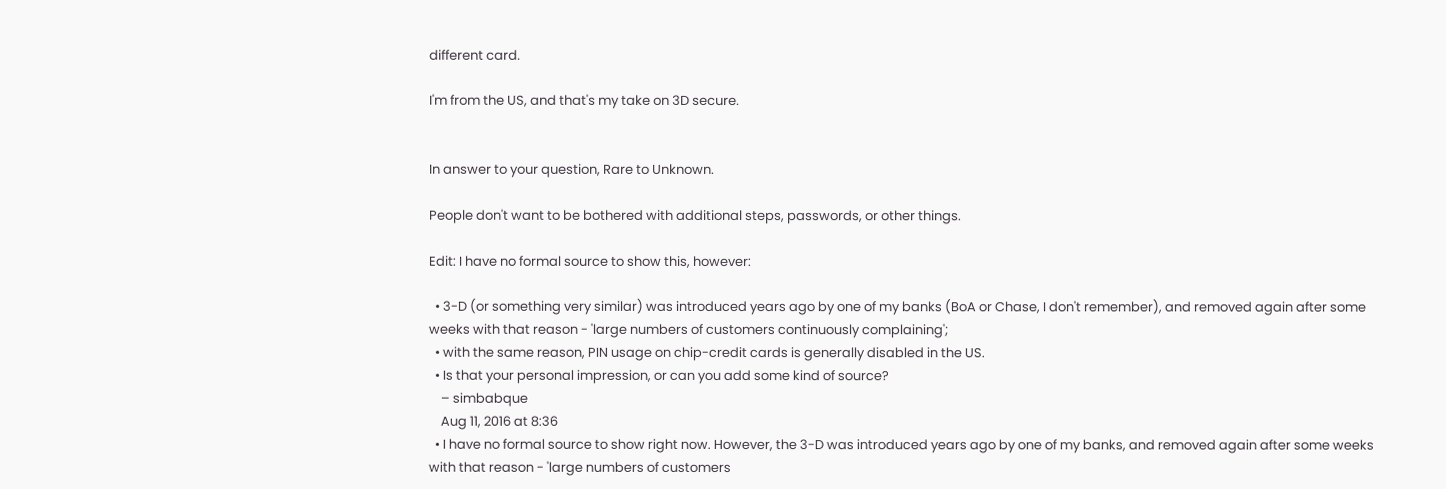different card.

I'm from the US, and that's my take on 3D secure.


In answer to your question, Rare to Unknown.

People don't want to be bothered with additional steps, passwords, or other things.

Edit: I have no formal source to show this, however:

  • 3-D (or something very similar) was introduced years ago by one of my banks (BoA or Chase, I don't remember), and removed again after some weeks with that reason - 'large numbers of customers continuously complaining';
  • with the same reason, PIN usage on chip-credit cards is generally disabled in the US.
  • Is that your personal impression, or can you add some kind of source?
    – simbabque
    Aug 11, 2016 at 8:36
  • I have no formal source to show right now. However, the 3-D was introduced years ago by one of my banks, and removed again after some weeks with that reason - 'large numbers of customers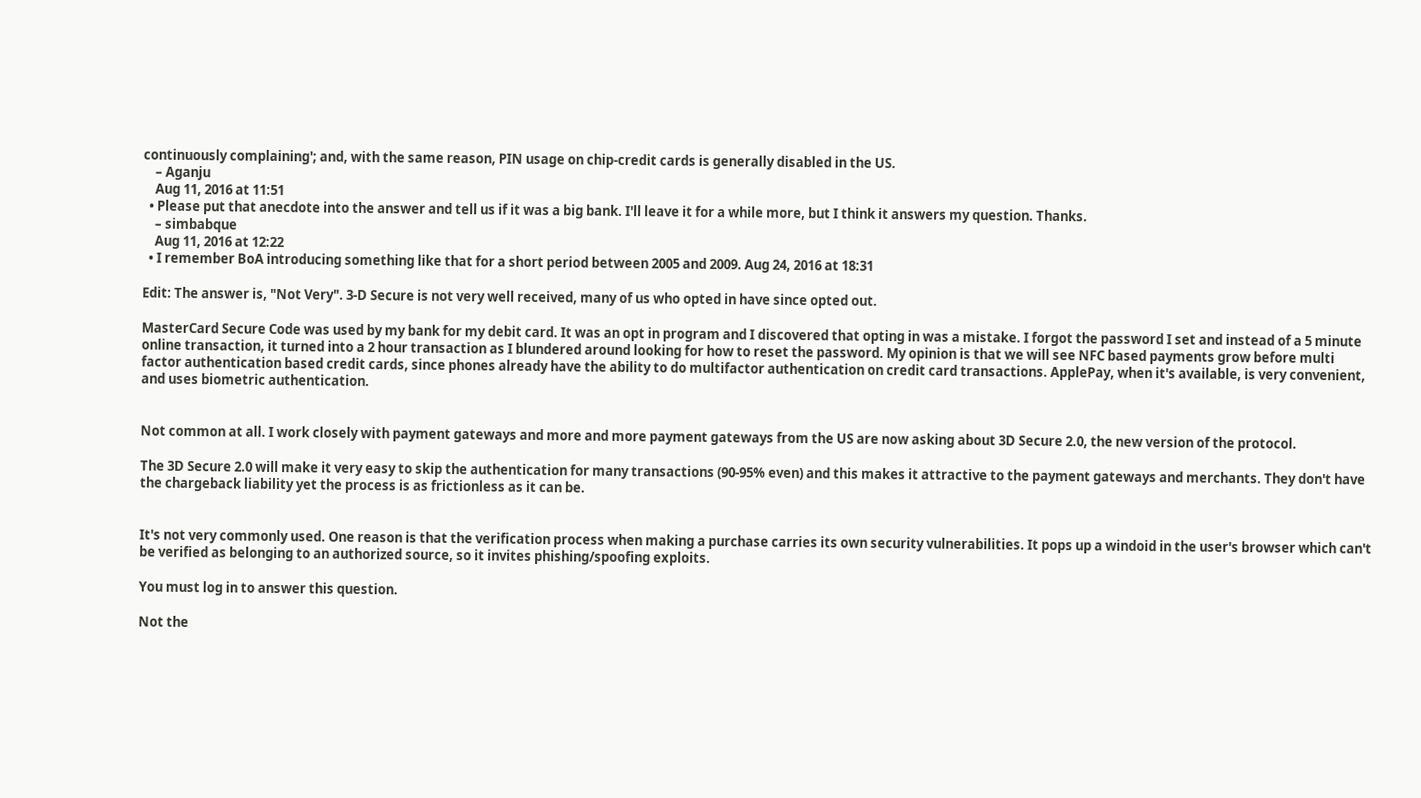continuously complaining'; and, with the same reason, PIN usage on chip-credit cards is generally disabled in the US.
    – Aganju
    Aug 11, 2016 at 11:51
  • Please put that anecdote into the answer and tell us if it was a big bank. I'll leave it for a while more, but I think it answers my question. Thanks.
    – simbabque
    Aug 11, 2016 at 12:22
  • I remember BoA introducing something like that for a short period between 2005 and 2009. Aug 24, 2016 at 18:31

Edit: The answer is, "Not Very". 3-D Secure is not very well received, many of us who opted in have since opted out.

MasterCard Secure Code was used by my bank for my debit card. It was an opt in program and I discovered that opting in was a mistake. I forgot the password I set and instead of a 5 minute online transaction, it turned into a 2 hour transaction as I blundered around looking for how to reset the password. My opinion is that we will see NFC based payments grow before multi factor authentication based credit cards, since phones already have the ability to do multifactor authentication on credit card transactions. ApplePay, when it's available, is very convenient, and uses biometric authentication.


Not common at all. I work closely with payment gateways and more and more payment gateways from the US are now asking about 3D Secure 2.0, the new version of the protocol.

The 3D Secure 2.0 will make it very easy to skip the authentication for many transactions (90-95% even) and this makes it attractive to the payment gateways and merchants. They don't have the chargeback liability yet the process is as frictionless as it can be.


It's not very commonly used. One reason is that the verification process when making a purchase carries its own security vulnerabilities. It pops up a windoid in the user's browser which can't be verified as belonging to an authorized source, so it invites phishing/spoofing exploits.

You must log in to answer this question.

Not the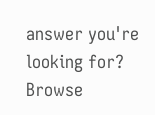answer you're looking for? Browse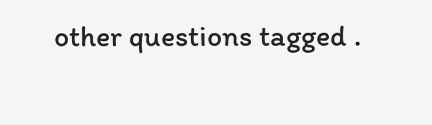other questions tagged .